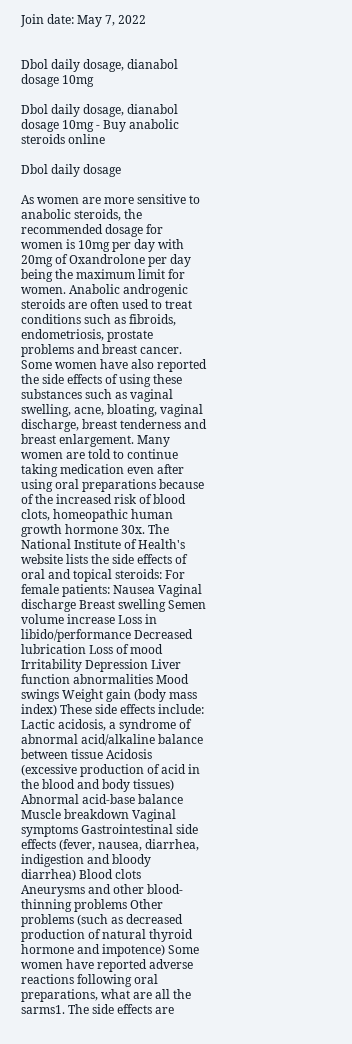Join date: May 7, 2022


Dbol daily dosage, dianabol dosage 10mg

Dbol daily dosage, dianabol dosage 10mg - Buy anabolic steroids online

Dbol daily dosage

As women are more sensitive to anabolic steroids, the recommended dosage for women is 10mg per day with 20mg of Oxandrolone per day being the maximum limit for women. Anabolic androgenic steroids are often used to treat conditions such as fibroids, endometriosis, prostate problems and breast cancer. Some women have also reported the side effects of using these substances such as vaginal swelling, acne, bloating, vaginal discharge, breast tenderness and breast enlargement. Many women are told to continue taking medication even after using oral preparations because of the increased risk of blood clots, homeopathic human growth hormone 30x. The National Institute of Health's website lists the side effects of oral and topical steroids: For female patients: Nausea Vaginal discharge Breast swelling Semen volume increase Loss in libido/performance Decreased lubrication Loss of mood Irritability Depression Liver function abnormalities Mood swings Weight gain (body mass index) These side effects include: Lactic acidosis, a syndrome of abnormal acid/alkaline balance between tissue Acidosis (excessive production of acid in the blood and body tissues) Abnormal acid-base balance Muscle breakdown Vaginal symptoms Gastrointestinal side effects (fever, nausea, diarrhea, indigestion and bloody diarrhea) Blood clots Aneurysms and other blood-thinning problems Other problems (such as decreased production of natural thyroid hormone and impotence) Some women have reported adverse reactions following oral preparations, what are all the sarms1. The side effects are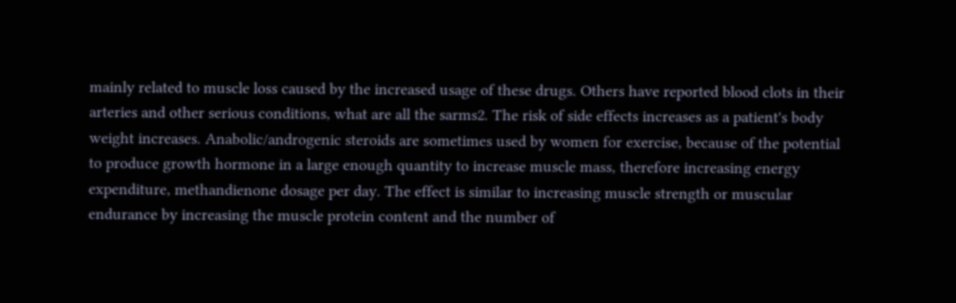mainly related to muscle loss caused by the increased usage of these drugs. Others have reported blood clots in their arteries and other serious conditions, what are all the sarms2. The risk of side effects increases as a patient's body weight increases. Anabolic/androgenic steroids are sometimes used by women for exercise, because of the potential to produce growth hormone in a large enough quantity to increase muscle mass, therefore increasing energy expenditure, methandienone dosage per day. The effect is similar to increasing muscle strength or muscular endurance by increasing the muscle protein content and the number of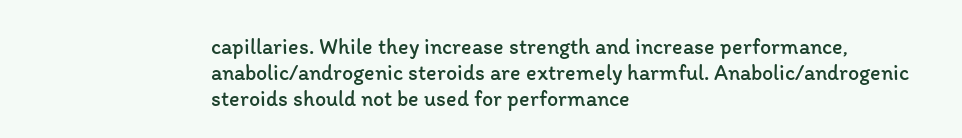capillaries. While they increase strength and increase performance, anabolic/androgenic steroids are extremely harmful. Anabolic/androgenic steroids should not be used for performance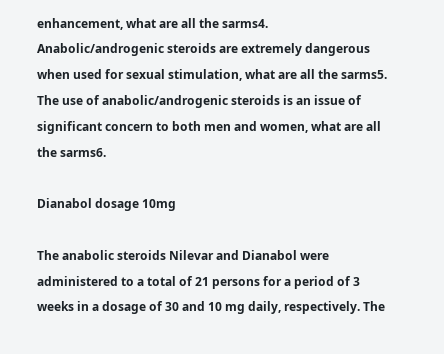enhancement, what are all the sarms4. Anabolic/androgenic steroids are extremely dangerous when used for sexual stimulation, what are all the sarms5. The use of anabolic/androgenic steroids is an issue of significant concern to both men and women, what are all the sarms6.

Dianabol dosage 10mg

The anabolic steroids Nilevar and Dianabol were administered to a total of 21 persons for a period of 3 weeks in a dosage of 30 and 10 mg daily, respectively. The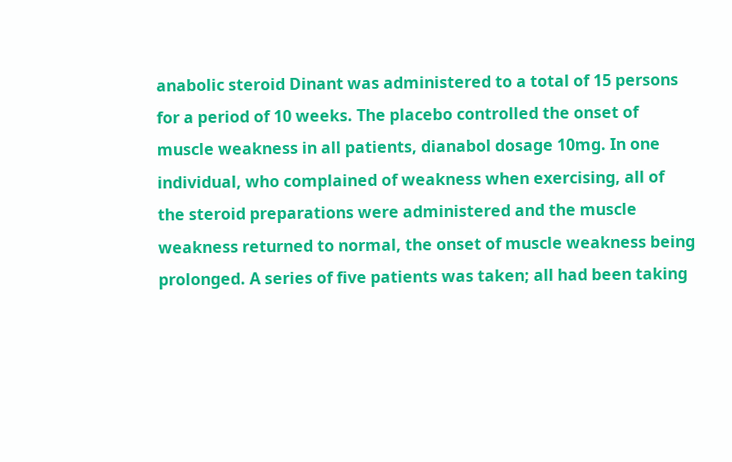anabolic steroid Dinant was administered to a total of 15 persons for a period of 10 weeks. The placebo controlled the onset of muscle weakness in all patients, dianabol dosage 10mg. In one individual, who complained of weakness when exercising, all of the steroid preparations were administered and the muscle weakness returned to normal, the onset of muscle weakness being prolonged. A series of five patients was taken; all had been taking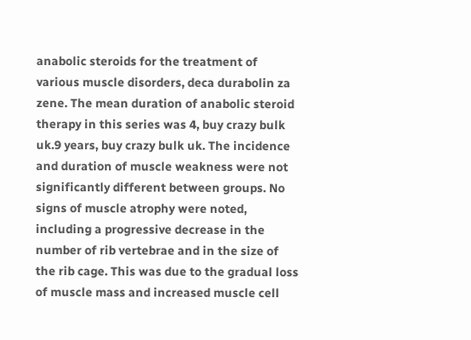anabolic steroids for the treatment of various muscle disorders, deca durabolin za zene. The mean duration of anabolic steroid therapy in this series was 4, buy crazy bulk uk.9 years, buy crazy bulk uk. The incidence and duration of muscle weakness were not significantly different between groups. No signs of muscle atrophy were noted, including a progressive decrease in the number of rib vertebrae and in the size of the rib cage. This was due to the gradual loss of muscle mass and increased muscle cell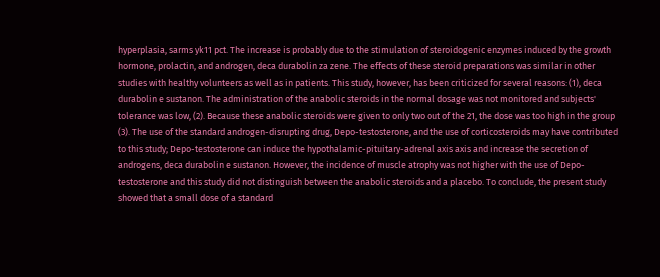hyperplasia, sarms yk11 pct. The increase is probably due to the stimulation of steroidogenic enzymes induced by the growth hormone, prolactin, and androgen, deca durabolin za zene. The effects of these steroid preparations was similar in other studies with healthy volunteers as well as in patients. This study, however, has been criticized for several reasons: (1), deca durabolin e sustanon. The administration of the anabolic steroids in the normal dosage was not monitored and subjects' tolerance was low, (2). Because these anabolic steroids were given to only two out of the 21, the dose was too high in the group (3). The use of the standard androgen-disrupting drug, Depo-testosterone, and the use of corticosteroids may have contributed to this study; Depo-testosterone can induce the hypothalamic-pituitary-adrenal axis axis and increase the secretion of androgens, deca durabolin e sustanon. However, the incidence of muscle atrophy was not higher with the use of Depo-testosterone and this study did not distinguish between the anabolic steroids and a placebo. To conclude, the present study showed that a small dose of a standard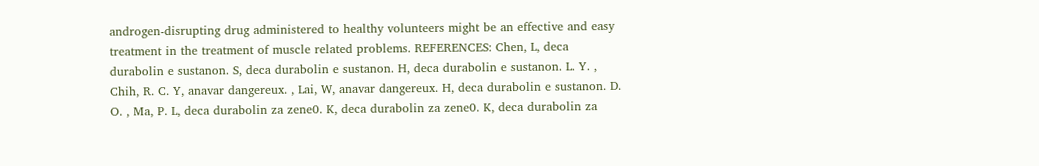androgen-disrupting drug administered to healthy volunteers might be an effective and easy treatment in the treatment of muscle related problems. REFERENCES: Chen, L, deca durabolin e sustanon. S, deca durabolin e sustanon. H, deca durabolin e sustanon. L. Y. , Chih, R. C. Y, anavar dangereux. , Lai, W, anavar dangereux. H, deca durabolin e sustanon. D. O. , Ma, P. L, deca durabolin za zene0. K, deca durabolin za zene0. K, deca durabolin za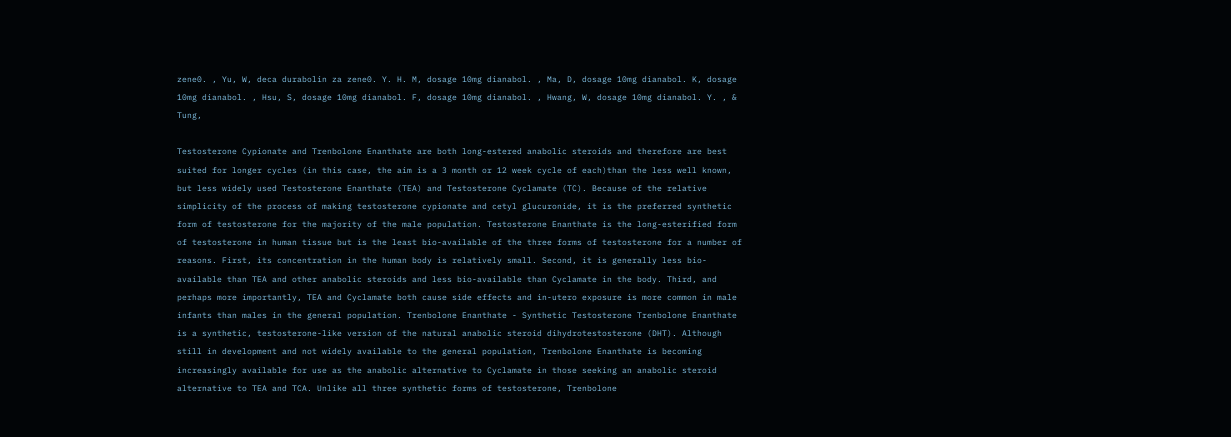zene0. , Yu, W, deca durabolin za zene0. Y. H. M, dosage 10mg dianabol. , Ma, D, dosage 10mg dianabol. K, dosage 10mg dianabol. , Hsu, S, dosage 10mg dianabol. F, dosage 10mg dianabol. , Hwang, W, dosage 10mg dianabol. Y. , & Tung,

Testosterone Cypionate and Trenbolone Enanthate are both long-estered anabolic steroids and therefore are best suited for longer cycles (in this case, the aim is a 3 month or 12 week cycle of each)than the less well known, but less widely used Testosterone Enanthate (TEA) and Testosterone Cyclamate (TC). Because of the relative simplicity of the process of making testosterone cypionate and cetyl glucuronide, it is the preferred synthetic form of testosterone for the majority of the male population. Testosterone Enanthate is the long-esterified form of testosterone in human tissue but is the least bio-available of the three forms of testosterone for a number of reasons. First, its concentration in the human body is relatively small. Second, it is generally less bio-available than TEA and other anabolic steroids and less bio-available than Cyclamate in the body. Third, and perhaps more importantly, TEA and Cyclamate both cause side effects and in-utero exposure is more common in male infants than males in the general population. Trenbolone Enanthate - Synthetic Testosterone Trenbolone Enanthate is a synthetic, testosterone-like version of the natural anabolic steroid dihydrotestosterone (DHT). Although still in development and not widely available to the general population, Trenbolone Enanthate is becoming increasingly available for use as the anabolic alternative to Cyclamate in those seeking an anabolic steroid alternative to TEA and TCA. Unlike all three synthetic forms of testosterone, Trenbolone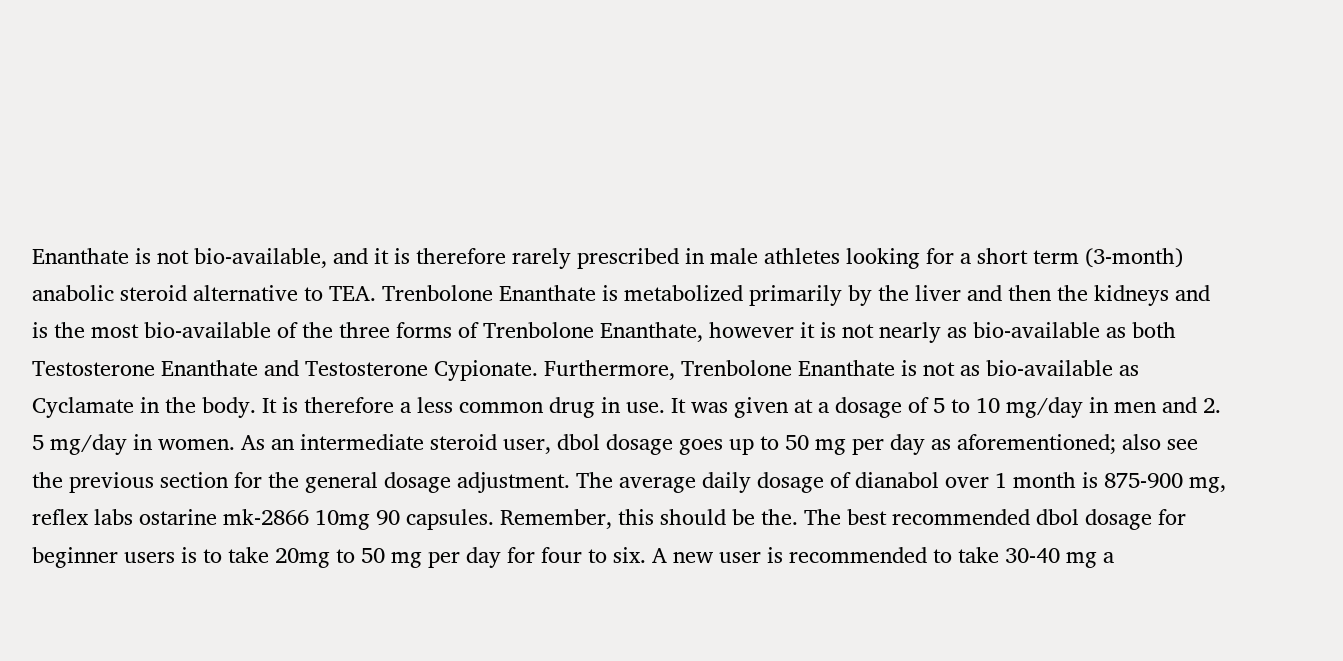Enanthate is not bio-available, and it is therefore rarely prescribed in male athletes looking for a short term (3-month) anabolic steroid alternative to TEA. Trenbolone Enanthate is metabolized primarily by the liver and then the kidneys and is the most bio-available of the three forms of Trenbolone Enanthate, however it is not nearly as bio-available as both Testosterone Enanthate and Testosterone Cypionate. Furthermore, Trenbolone Enanthate is not as bio-available as Cyclamate in the body. It is therefore a less common drug in use. It was given at a dosage of 5 to 10 mg/day in men and 2. 5 mg/day in women. As an intermediate steroid user, dbol dosage goes up to 50 mg per day as aforementioned; also see the previous section for the general dosage adjustment. The average daily dosage of dianabol over 1 month is 875-900 mg, reflex labs ostarine mk-2866 10mg 90 capsules. Remember, this should be the. The best recommended dbol dosage for beginner users is to take 20mg to 50 mg per day for four to six. A new user is recommended to take 30-40 mg a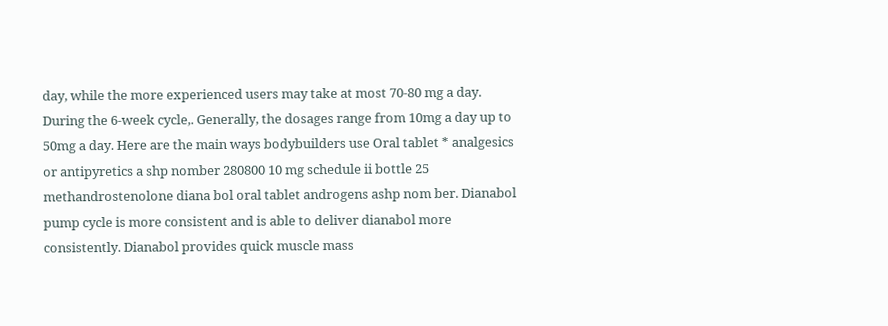day, while the more experienced users may take at most 70-80 mg a day. During the 6-week cycle,. Generally, the dosages range from 10mg a day up to 50mg a day. Here are the main ways bodybuilders use Oral tablet * analgesics or antipyretics a shp nomber 280800 10 mg schedule ii bottle 25 methandrostenolone diana bol oral tablet androgens ashp nom ber. Dianabol pump cycle is more consistent and is able to deliver dianabol more consistently. Dianabol provides quick muscle mass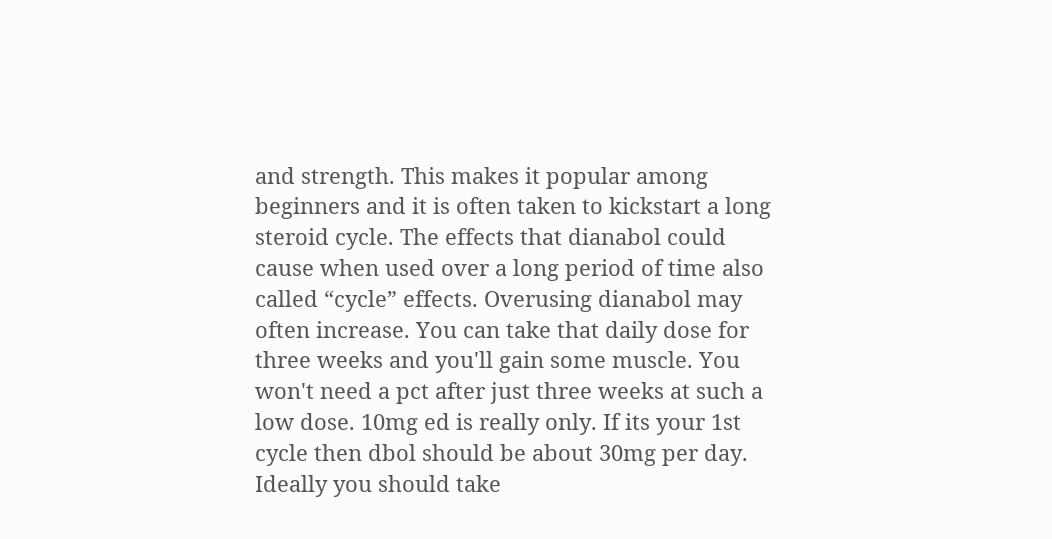and strength. This makes it popular among beginners and it is often taken to kickstart a long steroid cycle. The effects that dianabol could cause when used over a long period of time also called “cycle” effects. Overusing dianabol may often increase. You can take that daily dose for three weeks and you'll gain some muscle. You won't need a pct after just three weeks at such a low dose. 10mg ed is really only. If its your 1st cycle then dbol should be about 30mg per day. Ideally you should take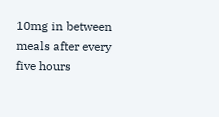10mg in between meals after every five hours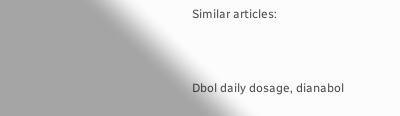Similar articles:


Dbol daily dosage, dianabol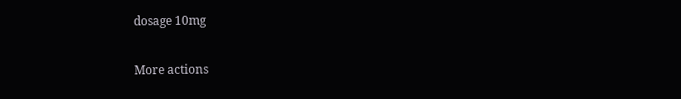dosage 10mg

More actions